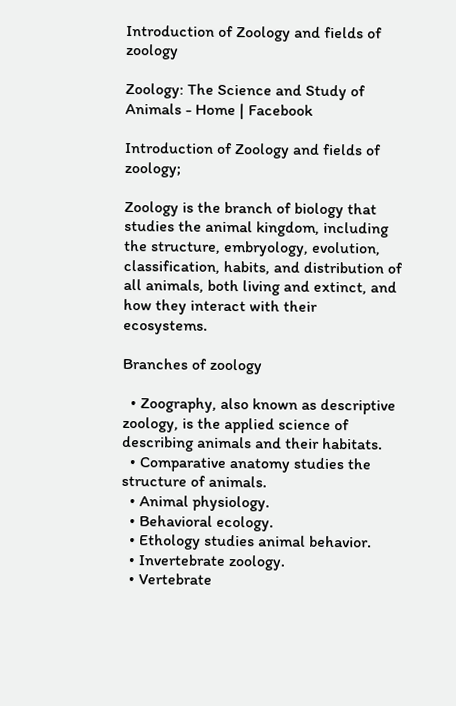Introduction of Zoology and fields of zoology

Zoology: The Science and Study of Animals - Home | Facebook

Introduction of Zoology and fields of zoology;

Zoology is the branch of biology that studies the animal kingdom, including the structure, embryology, evolution, classification, habits, and distribution of all animals, both living and extinct, and how they interact with their ecosystems.

Branches of zoology

  • Zoography, also known as descriptive zoology, is the applied science of describing animals and their habitats.
  • Comparative anatomy studies the structure of animals.
  • Animal physiology.
  • Behavioral ecology.
  • Ethology studies animal behavior.
  • Invertebrate zoology.
  • Vertebrate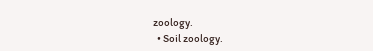zoology.
  • Soil zoology.